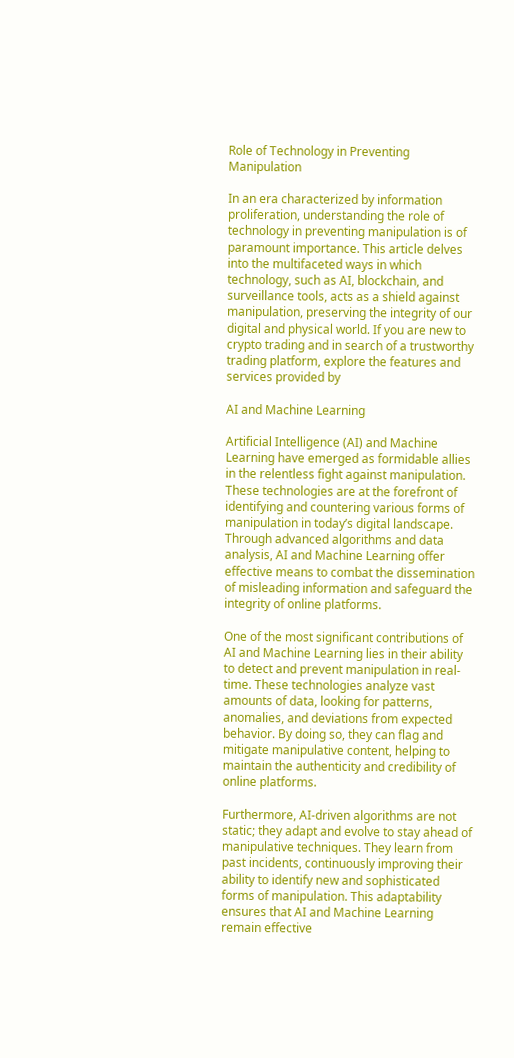Role of Technology in Preventing Manipulation

In an era characterized by information proliferation, understanding the role of technology in preventing manipulation is of paramount importance. This article delves into the multifaceted ways in which technology, such as AI, blockchain, and surveillance tools, acts as a shield against manipulation, preserving the integrity of our digital and physical world. If you are new to crypto trading and in search of a trustworthy trading platform, explore the features and services provided by

AI and Machine Learning

Artificial Intelligence (AI) and Machine Learning have emerged as formidable allies in the relentless fight against manipulation. These technologies are at the forefront of identifying and countering various forms of manipulation in today’s digital landscape. Through advanced algorithms and data analysis, AI and Machine Learning offer effective means to combat the dissemination of misleading information and safeguard the integrity of online platforms.

One of the most significant contributions of AI and Machine Learning lies in their ability to detect and prevent manipulation in real-time. These technologies analyze vast amounts of data, looking for patterns, anomalies, and deviations from expected behavior. By doing so, they can flag and mitigate manipulative content, helping to maintain the authenticity and credibility of online platforms.

Furthermore, AI-driven algorithms are not static; they adapt and evolve to stay ahead of manipulative techniques. They learn from past incidents, continuously improving their ability to identify new and sophisticated forms of manipulation. This adaptability ensures that AI and Machine Learning remain effective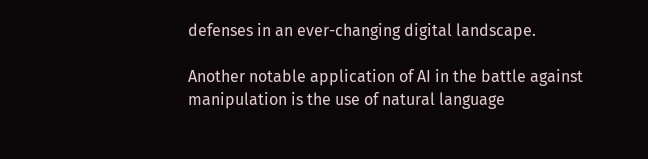defenses in an ever-changing digital landscape.

Another notable application of AI in the battle against manipulation is the use of natural language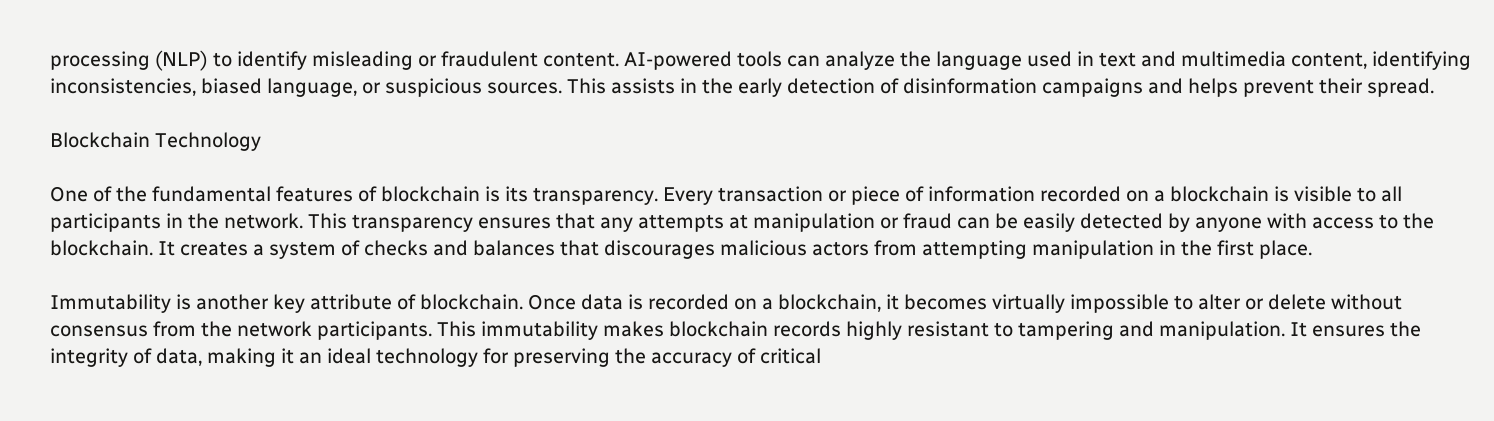processing (NLP) to identify misleading or fraudulent content. AI-powered tools can analyze the language used in text and multimedia content, identifying inconsistencies, biased language, or suspicious sources. This assists in the early detection of disinformation campaigns and helps prevent their spread.

Blockchain Technology

One of the fundamental features of blockchain is its transparency. Every transaction or piece of information recorded on a blockchain is visible to all participants in the network. This transparency ensures that any attempts at manipulation or fraud can be easily detected by anyone with access to the blockchain. It creates a system of checks and balances that discourages malicious actors from attempting manipulation in the first place.

Immutability is another key attribute of blockchain. Once data is recorded on a blockchain, it becomes virtually impossible to alter or delete without consensus from the network participants. This immutability makes blockchain records highly resistant to tampering and manipulation. It ensures the integrity of data, making it an ideal technology for preserving the accuracy of critical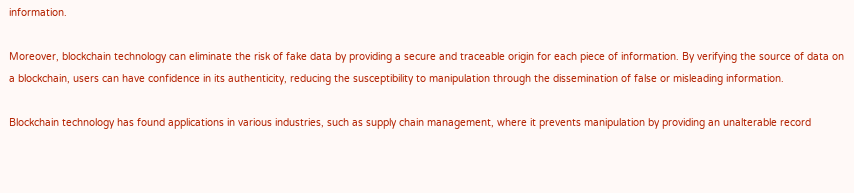information.

Moreover, blockchain technology can eliminate the risk of fake data by providing a secure and traceable origin for each piece of information. By verifying the source of data on a blockchain, users can have confidence in its authenticity, reducing the susceptibility to manipulation through the dissemination of false or misleading information.

Blockchain technology has found applications in various industries, such as supply chain management, where it prevents manipulation by providing an unalterable record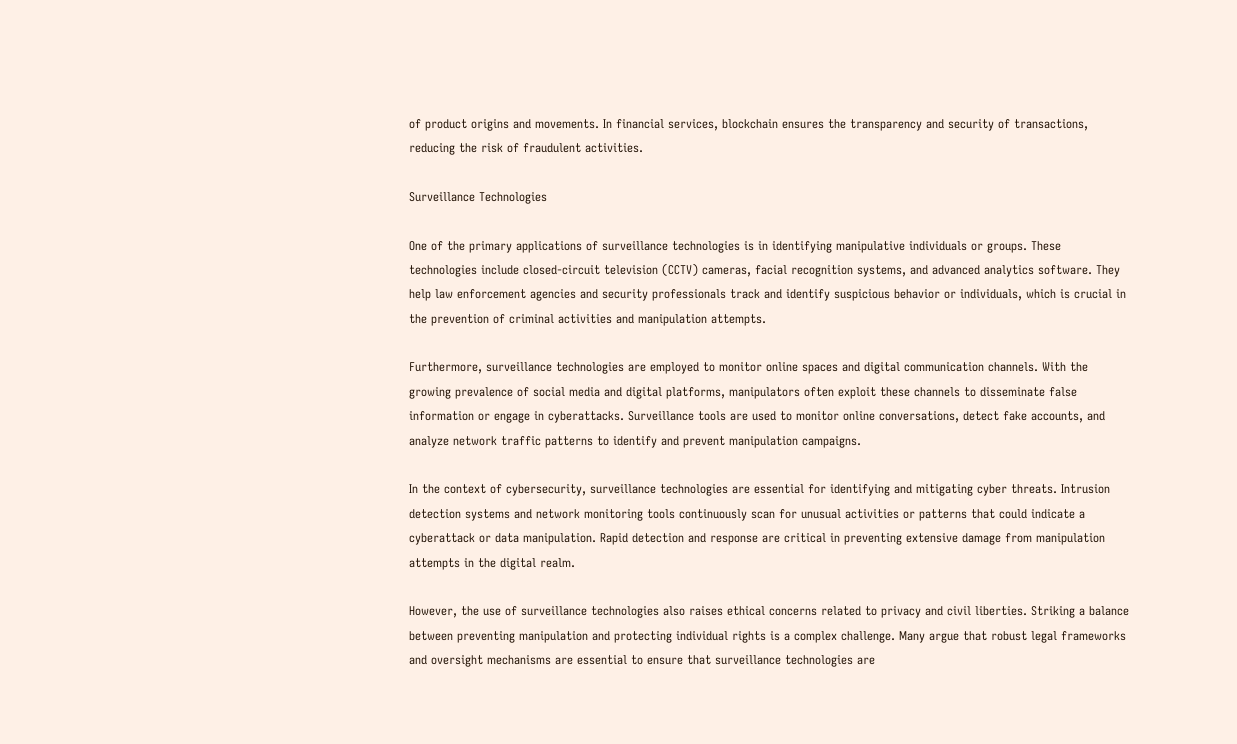of product origins and movements. In financial services, blockchain ensures the transparency and security of transactions, reducing the risk of fraudulent activities.

Surveillance Technologies

One of the primary applications of surveillance technologies is in identifying manipulative individuals or groups. These technologies include closed-circuit television (CCTV) cameras, facial recognition systems, and advanced analytics software. They help law enforcement agencies and security professionals track and identify suspicious behavior or individuals, which is crucial in the prevention of criminal activities and manipulation attempts.

Furthermore, surveillance technologies are employed to monitor online spaces and digital communication channels. With the growing prevalence of social media and digital platforms, manipulators often exploit these channels to disseminate false information or engage in cyberattacks. Surveillance tools are used to monitor online conversations, detect fake accounts, and analyze network traffic patterns to identify and prevent manipulation campaigns.

In the context of cybersecurity, surveillance technologies are essential for identifying and mitigating cyber threats. Intrusion detection systems and network monitoring tools continuously scan for unusual activities or patterns that could indicate a cyberattack or data manipulation. Rapid detection and response are critical in preventing extensive damage from manipulation attempts in the digital realm.

However, the use of surveillance technologies also raises ethical concerns related to privacy and civil liberties. Striking a balance between preventing manipulation and protecting individual rights is a complex challenge. Many argue that robust legal frameworks and oversight mechanisms are essential to ensure that surveillance technologies are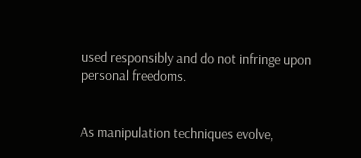used responsibly and do not infringe upon personal freedoms.


As manipulation techniques evolve,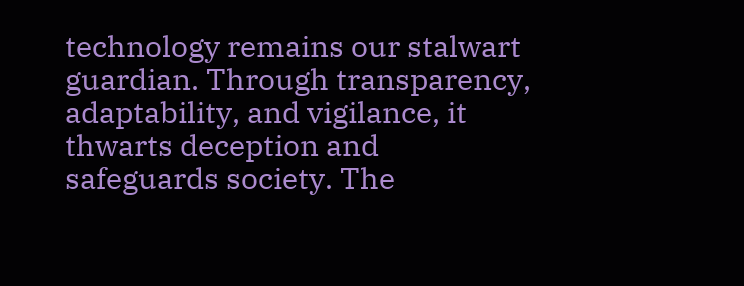technology remains our stalwart guardian. Through transparency, adaptability, and vigilance, it thwarts deception and safeguards society. The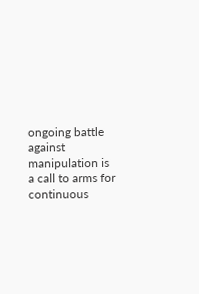ongoing battle against manipulation is a call to arms for continuous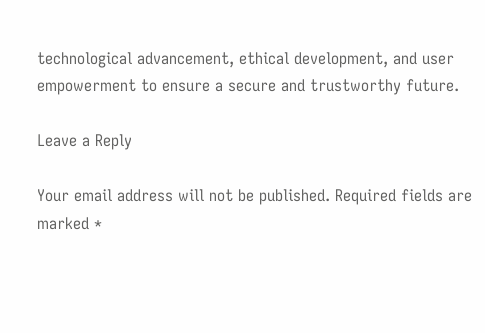technological advancement, ethical development, and user empowerment to ensure a secure and trustworthy future.

Leave a Reply

Your email address will not be published. Required fields are marked *